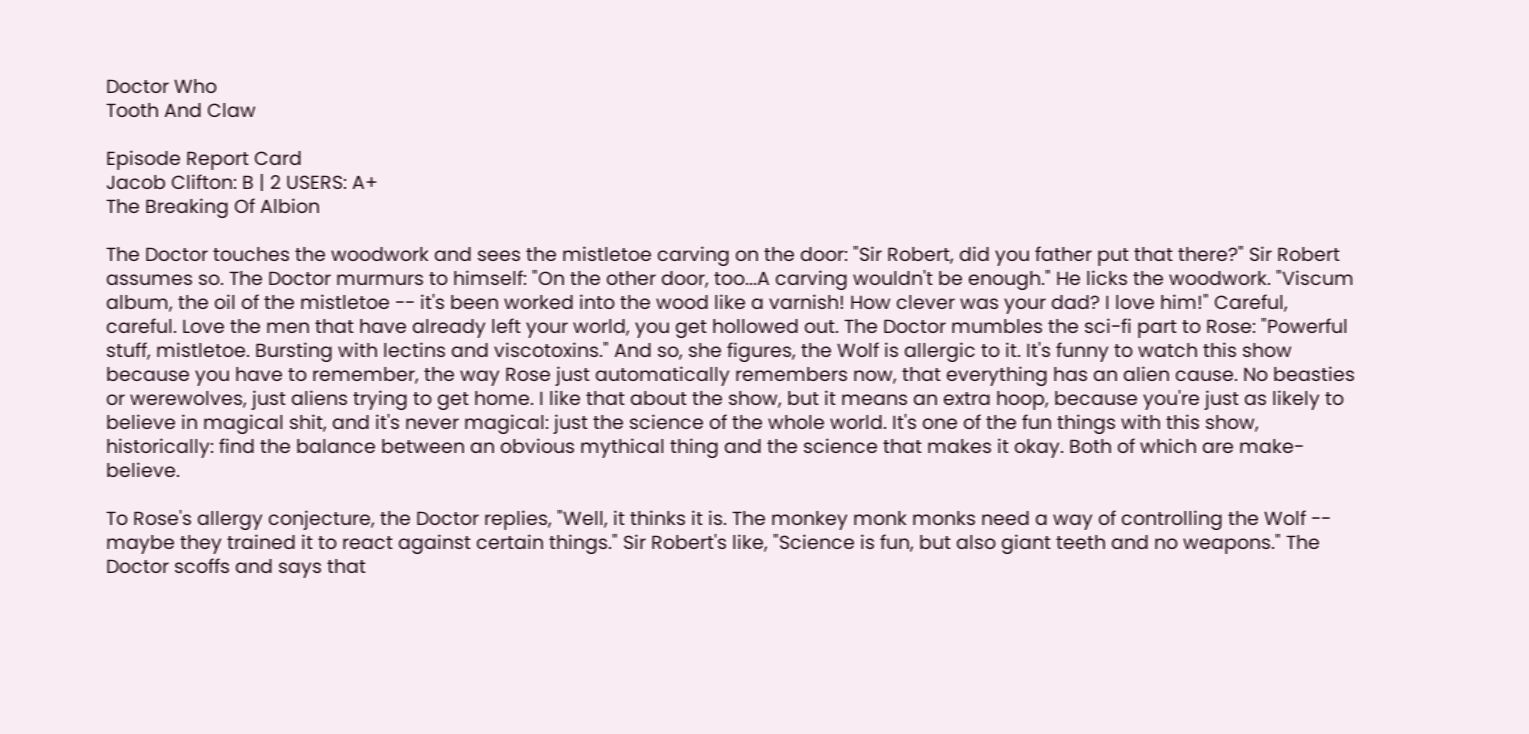Doctor Who
Tooth And Claw

Episode Report Card
Jacob Clifton: B | 2 USERS: A+
The Breaking Of Albion

The Doctor touches the woodwork and sees the mistletoe carving on the door: "Sir Robert, did you father put that there?" Sir Robert assumes so. The Doctor murmurs to himself: "On the other door, too...A carving wouldn't be enough." He licks the woodwork. "Viscum album, the oil of the mistletoe -- it's been worked into the wood like a varnish! How clever was your dad? I love him!" Careful, careful. Love the men that have already left your world, you get hollowed out. The Doctor mumbles the sci-fi part to Rose: "Powerful stuff, mistletoe. Bursting with lectins and viscotoxins." And so, she figures, the Wolf is allergic to it. It's funny to watch this show because you have to remember, the way Rose just automatically remembers now, that everything has an alien cause. No beasties or werewolves, just aliens trying to get home. I like that about the show, but it means an extra hoop, because you're just as likely to believe in magical shit, and it's never magical: just the science of the whole world. It's one of the fun things with this show, historically: find the balance between an obvious mythical thing and the science that makes it okay. Both of which are make-believe.

To Rose's allergy conjecture, the Doctor replies, "Well, it thinks it is. The monkey monk monks need a way of controlling the Wolf -- maybe they trained it to react against certain things." Sir Robert's like, "Science is fun, but also giant teeth and no weapons." The Doctor scoffs and says that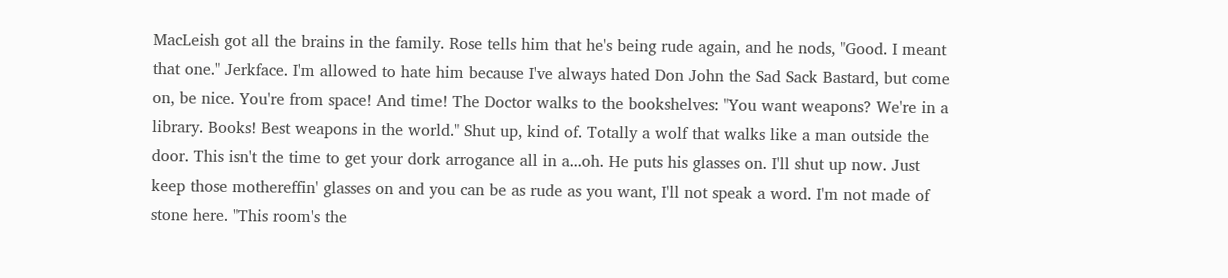MacLeish got all the brains in the family. Rose tells him that he's being rude again, and he nods, "Good. I meant that one." Jerkface. I'm allowed to hate him because I've always hated Don John the Sad Sack Bastard, but come on, be nice. You're from space! And time! The Doctor walks to the bookshelves: "You want weapons? We're in a library. Books! Best weapons in the world." Shut up, kind of. Totally a wolf that walks like a man outside the door. This isn't the time to get your dork arrogance all in a...oh. He puts his glasses on. I'll shut up now. Just keep those mothereffin' glasses on and you can be as rude as you want, I'll not speak a word. I'm not made of stone here. "This room's the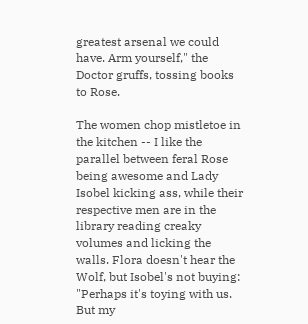greatest arsenal we could have. Arm yourself," the Doctor gruffs, tossing books to Rose.

The women chop mistletoe in the kitchen -- I like the parallel between feral Rose being awesome and Lady Isobel kicking ass, while their respective men are in the library reading creaky volumes and licking the walls. Flora doesn't hear the Wolf, but Isobel's not buying: "Perhaps it's toying with us. But my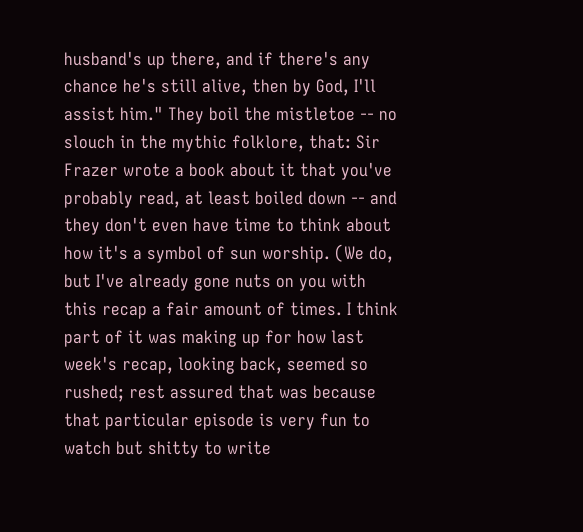husband's up there, and if there's any chance he's still alive, then by God, I'll assist him." They boil the mistletoe -- no slouch in the mythic folklore, that: Sir Frazer wrote a book about it that you've probably read, at least boiled down -- and they don't even have time to think about how it's a symbol of sun worship. (We do, but I've already gone nuts on you with this recap a fair amount of times. I think part of it was making up for how last week's recap, looking back, seemed so rushed; rest assured that was because that particular episode is very fun to watch but shitty to write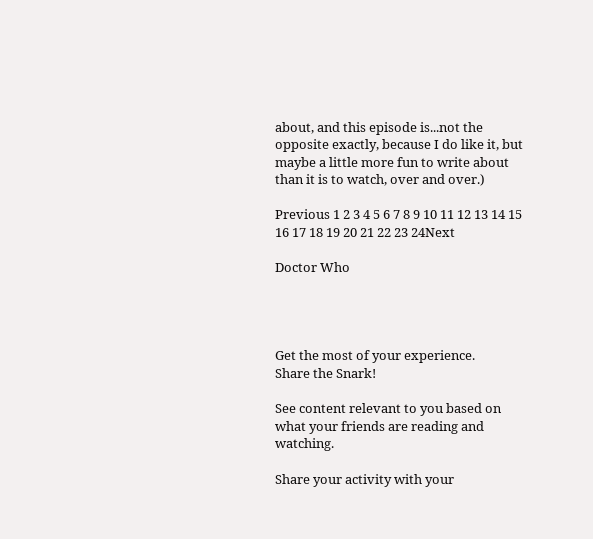about, and this episode is...not the opposite exactly, because I do like it, but maybe a little more fun to write about than it is to watch, over and over.)

Previous 1 2 3 4 5 6 7 8 9 10 11 12 13 14 15 16 17 18 19 20 21 22 23 24Next

Doctor Who




Get the most of your experience.
Share the Snark!

See content relevant to you based on what your friends are reading and watching.

Share your activity with your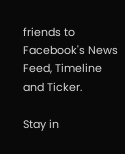friends to Facebook's News Feed, Timeline and Ticker.

Stay in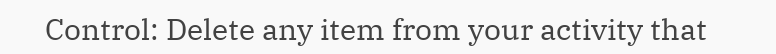Control: Delete any item from your activity that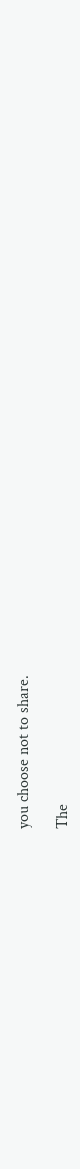you choose not to share.

The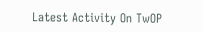Latest Activity On TwOP